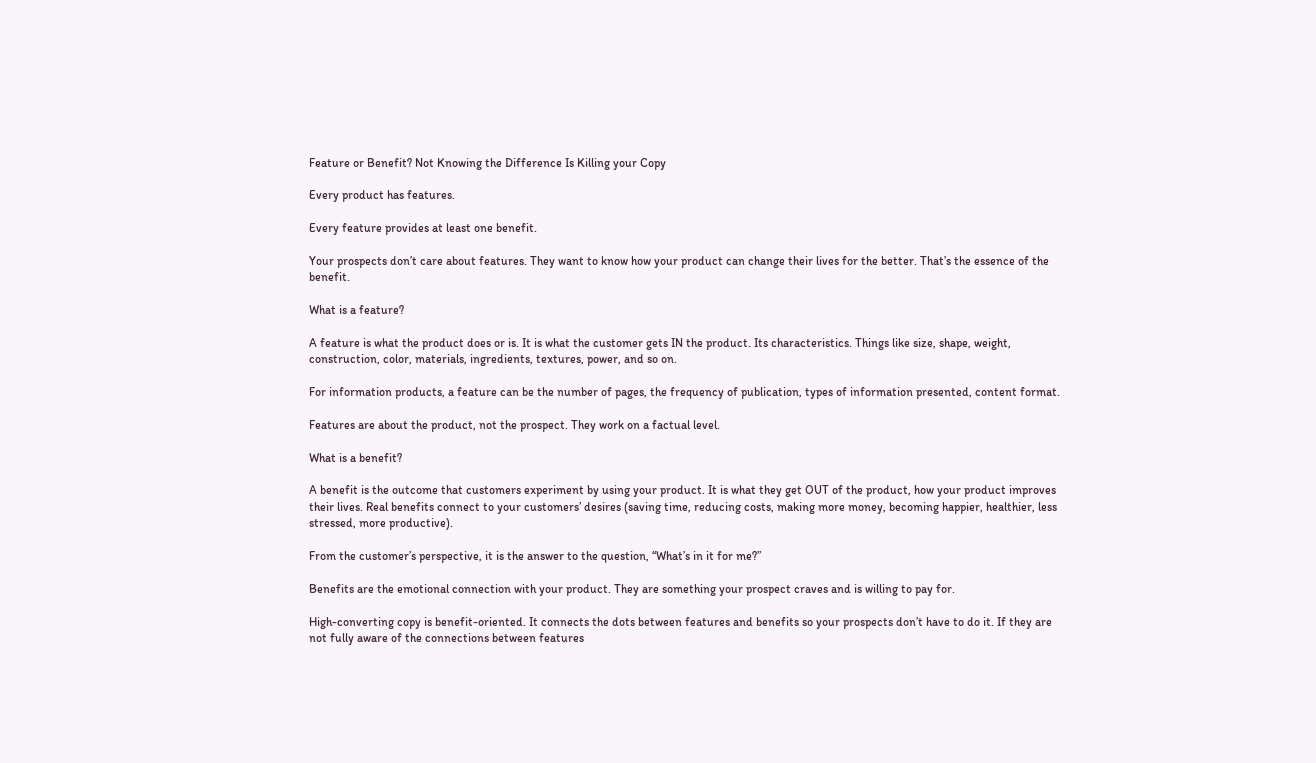Feature or Benefit? Not Knowing the Difference Is Killing your Copy

Every product has features.

Every feature provides at least one benefit.

Your prospects don’t care about features. They want to know how your product can change their lives for the better. That’s the essence of the benefit.

What is a feature?

A feature is what the product does or is. It is what the customer gets IN the product. Its characteristics. Things like size, shape, weight, construction, color, materials, ingredients, textures, power, and so on.

For information products, a feature can be the number of pages, the frequency of publication, types of information presented, content format.

Features are about the product, not the prospect. They work on a factual level.

What is a benefit?

A benefit is the outcome that customers experiment by using your product. It is what they get OUT of the product, how your product improves their lives. Real benefits connect to your customers’ desires (saving time, reducing costs, making more money, becoming happier, healthier, less stressed, more productive).

From the customer’s perspective, it is the answer to the question, “What’s in it for me?”

Benefits are the emotional connection with your product. They are something your prospect craves and is willing to pay for.

High-converting copy is benefit-oriented. It connects the dots between features and benefits so your prospects don’t have to do it. If they are not fully aware of the connections between features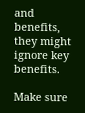and benefits, they might ignore key benefits.

Make sure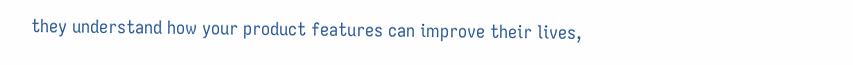they understand how your product features can improve their lives,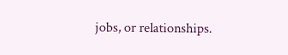jobs, or relationships.